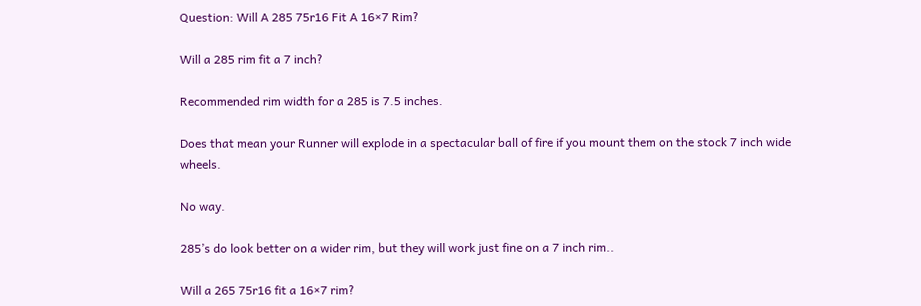Question: Will A 285 75r16 Fit A 16×7 Rim?

Will a 285 rim fit a 7 inch?

Recommended rim width for a 285 is 7.5 inches.

Does that mean your Runner will explode in a spectacular ball of fire if you mount them on the stock 7 inch wide wheels.

No way.

285’s do look better on a wider rim, but they will work just fine on a 7 inch rim..

Will a 265 75r16 fit a 16×7 rim?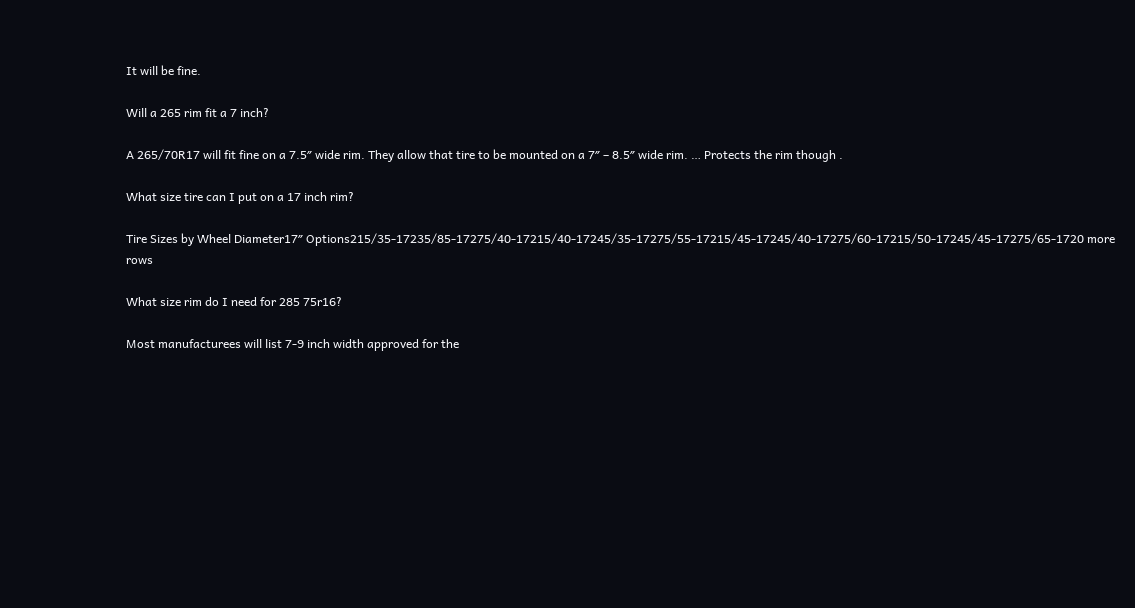It will be fine.

Will a 265 rim fit a 7 inch?

A 265/70R17 will fit fine on a 7.5″ wide rim. They allow that tire to be mounted on a 7″ – 8.5″ wide rim. … Protects the rim though .

What size tire can I put on a 17 inch rim?

Tire Sizes by Wheel Diameter17″ Options215/35-17235/85-17275/40-17215/40-17245/35-17275/55-17215/45-17245/40-17275/60-17215/50-17245/45-17275/65-1720 more rows

What size rim do I need for 285 75r16?

Most manufacturees will list 7-9 inch width approved for the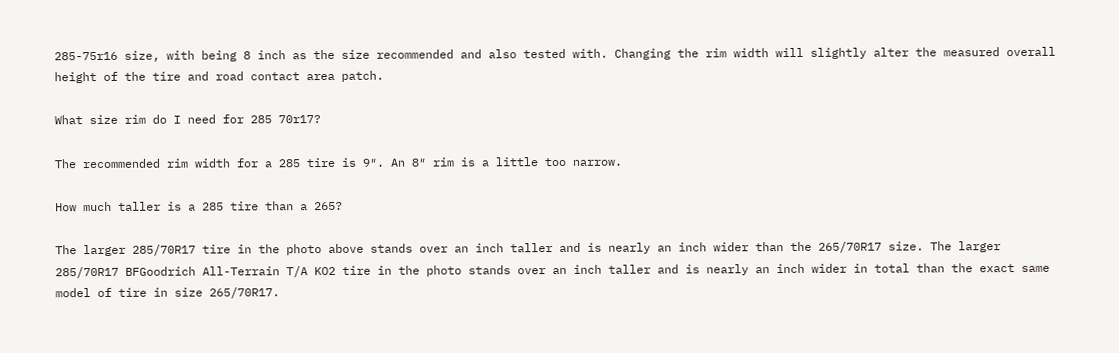285-75r16 size, with being 8 inch as the size recommended and also tested with. Changing the rim width will slightly alter the measured overall height of the tire and road contact area patch.

What size rim do I need for 285 70r17?

The recommended rim width for a 285 tire is 9″. An 8″ rim is a little too narrow.

How much taller is a 285 tire than a 265?

The larger 285/70R17 tire in the photo above stands over an inch taller and is nearly an inch wider than the 265/70R17 size. The larger 285/70R17 BFGoodrich All-Terrain T/A KO2 tire in the photo stands over an inch taller and is nearly an inch wider in total than the exact same model of tire in size 265/70R17.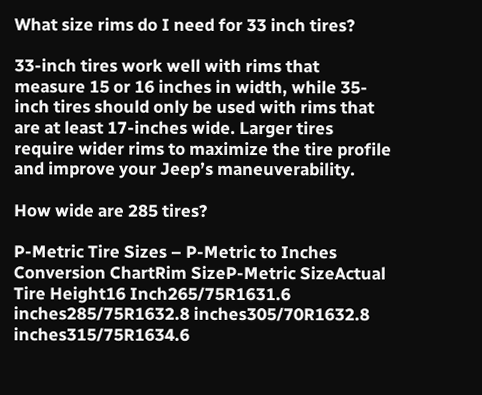What size rims do I need for 33 inch tires?

33-inch tires work well with rims that measure 15 or 16 inches in width, while 35-inch tires should only be used with rims that are at least 17-inches wide. Larger tires require wider rims to maximize the tire profile and improve your Jeep’s maneuverability.

How wide are 285 tires?

P-Metric Tire Sizes – P-Metric to Inches Conversion ChartRim SizeP-Metric SizeActual Tire Height16 Inch265/75R1631.6 inches285/75R1632.8 inches305/70R1632.8 inches315/75R1634.6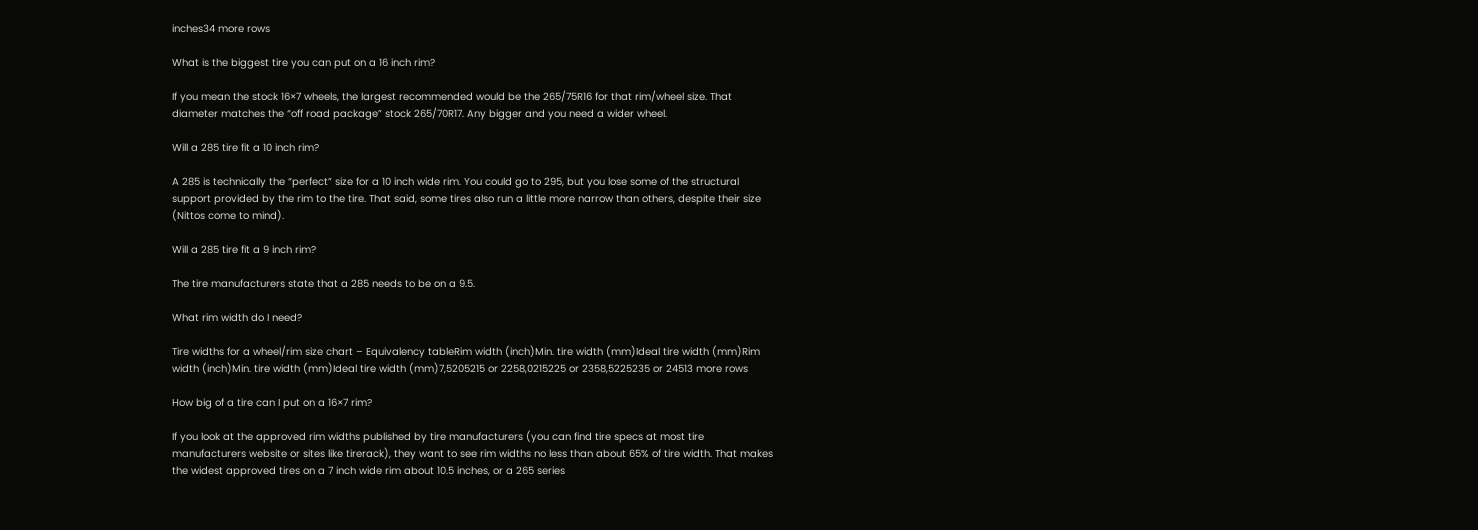inches34 more rows

What is the biggest tire you can put on a 16 inch rim?

If you mean the stock 16×7 wheels, the largest recommended would be the 265/75R16 for that rim/wheel size. That diameter matches the “off road package” stock 265/70R17. Any bigger and you need a wider wheel.

Will a 285 tire fit a 10 inch rim?

A 285 is technically the “perfect” size for a 10 inch wide rim. You could go to 295, but you lose some of the structural support provided by the rim to the tire. That said, some tires also run a little more narrow than others, despite their size (Nittos come to mind).

Will a 285 tire fit a 9 inch rim?

The tire manufacturers state that a 285 needs to be on a 9.5.

What rim width do I need?

Tire widths for a wheel/rim size chart – Equivalency tableRim width (inch)Min. tire width (mm)Ideal tire width (mm)Rim width (inch)Min. tire width (mm)Ideal tire width (mm)7,5205215 or 2258,0215225 or 2358,5225235 or 24513 more rows

How big of a tire can I put on a 16×7 rim?

If you look at the approved rim widths published by tire manufacturers (you can find tire specs at most tire manufacturers website or sites like tirerack), they want to see rim widths no less than about 65% of tire width. That makes the widest approved tires on a 7 inch wide rim about 10.5 inches, or a 265 series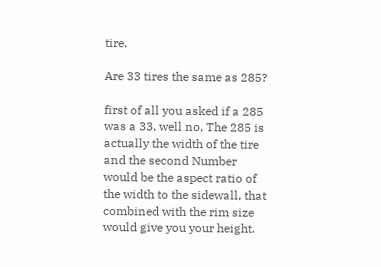tire.

Are 33 tires the same as 285?

first of all you asked if a 285 was a 33. well no, The 285 is actually the width of the tire and the second Number would be the aspect ratio of the width to the sidewall, that combined with the rim size would give you your height.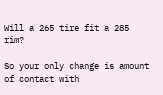Will a 265 tire fit a 285 rim?

So your only change is amount of contact with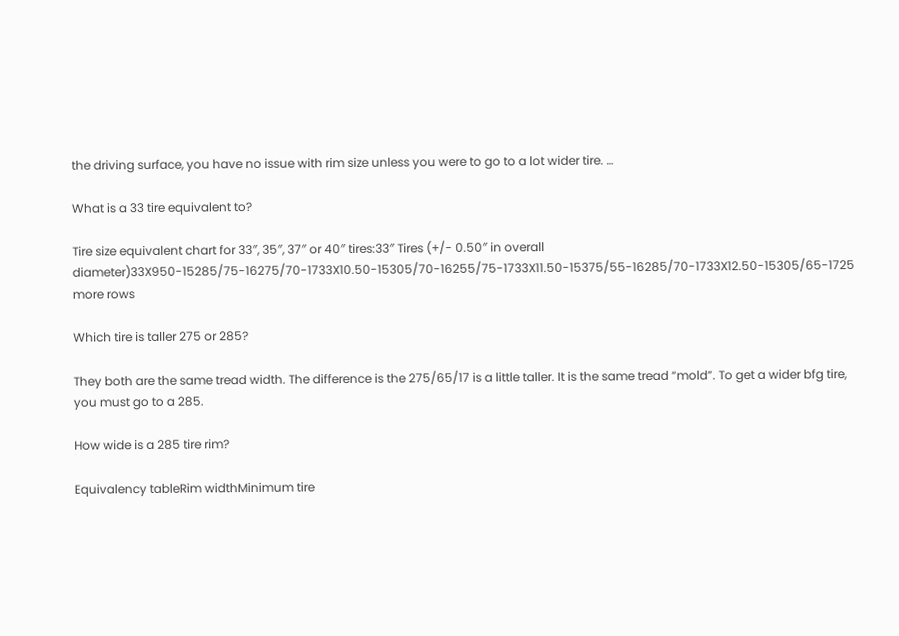the driving surface, you have no issue with rim size unless you were to go to a lot wider tire. …

What is a 33 tire equivalent to?

Tire size equivalent chart for 33″, 35″, 37″ or 40″ tires:33″ Tires (+/- 0.50″ in overall diameter)33X950-15285/75-16275/70-1733X10.50-15305/70-16255/75-1733X11.50-15375/55-16285/70-1733X12.50-15305/65-1725 more rows

Which tire is taller 275 or 285?

They both are the same tread width. The difference is the 275/65/17 is a little taller. It is the same tread “mold”. To get a wider bfg tire, you must go to a 285.

How wide is a 285 tire rim?

Equivalency tableRim widthMinimum tire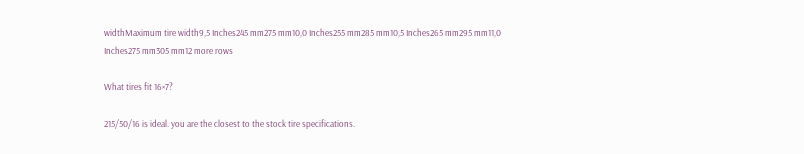widthMaximum tire width9,5 Inches245 mm275 mm10,0 Inches255 mm285 mm10,5 Inches265 mm295 mm11,0 Inches275 mm305 mm12 more rows

What tires fit 16×7?

215/50/16 is ideal. you are the closest to the stock tire specifications.